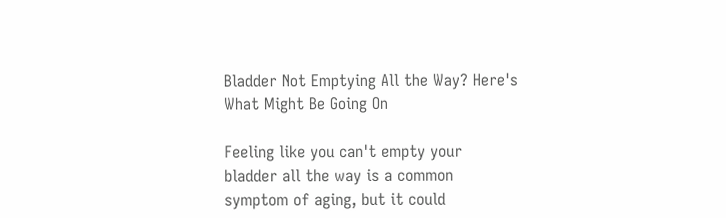Bladder Not Emptying All the Way? Here's What Might Be Going On

Feeling like you can't empty your bladder all the way is a common symptom of aging, but it could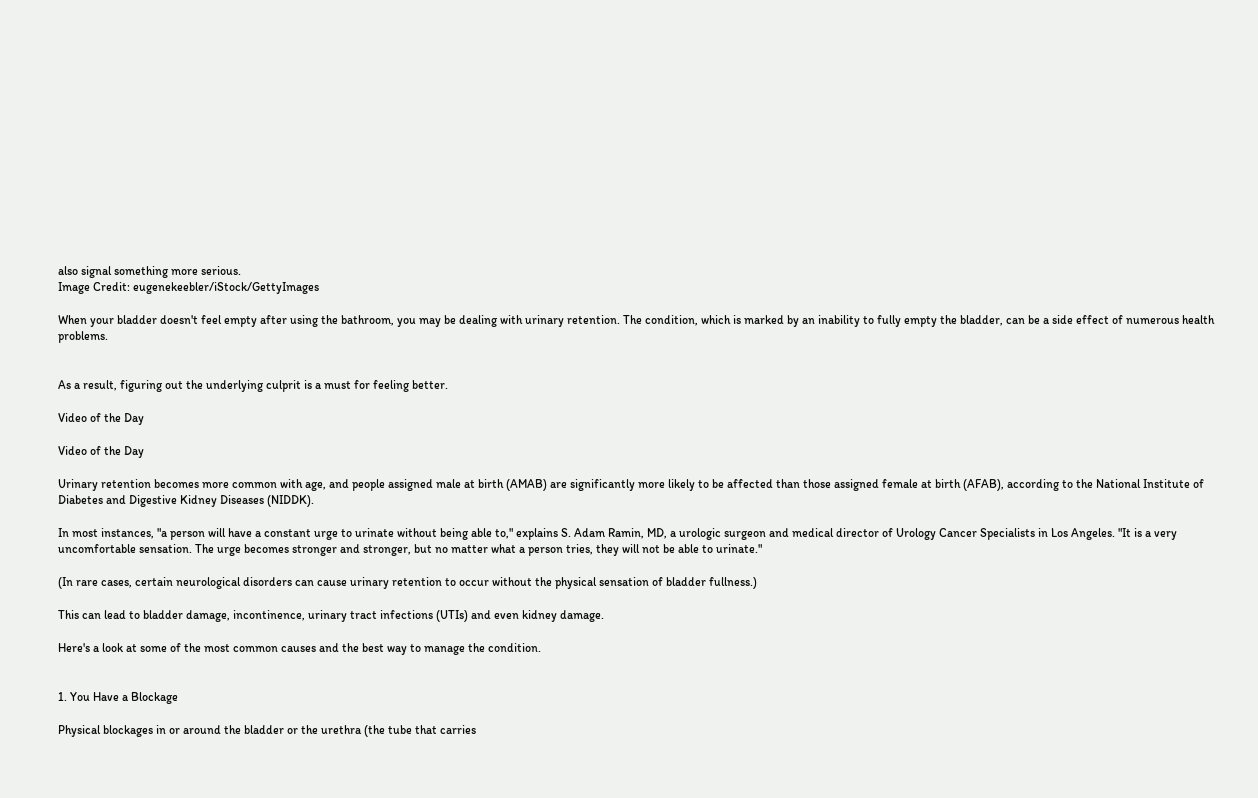also signal something more serious.
Image Credit: eugenekeebler/iStock/GettyImages

When your bladder doesn't feel empty after using the bathroom, you may be dealing with urinary retention. The condition, which is marked by an inability to fully empty the bladder, can be a side effect of numerous health problems.


As a result, figuring out the underlying culprit is a must for feeling better.

Video of the Day

Video of the Day

Urinary retention becomes more common with age, and people assigned male at birth (AMAB) are significantly more likely to be affected than those assigned female at birth (AFAB), according to the National Institute of Diabetes and Digestive Kidney Diseases (NIDDK).

In most instances, "a person will have a constant urge to urinate without being able to," explains S. Adam Ramin, MD, a urologic surgeon and medical director of Urology Cancer Specialists in Los Angeles. "It is a very uncomfortable sensation. The urge becomes stronger and stronger, but no matter what a person tries, they will not be able to urinate."

(In rare cases, certain neurological disorders can cause urinary retention to occur without the physical sensation of bladder fullness.)

This can lead to bladder damage, incontinence, urinary tract infections (UTIs) and even kidney damage.

Here's a look at some of the most common causes and the best way to manage the condition.


1. You Have a Blockage

Physical blockages in or around the bladder or the urethra (the tube that carries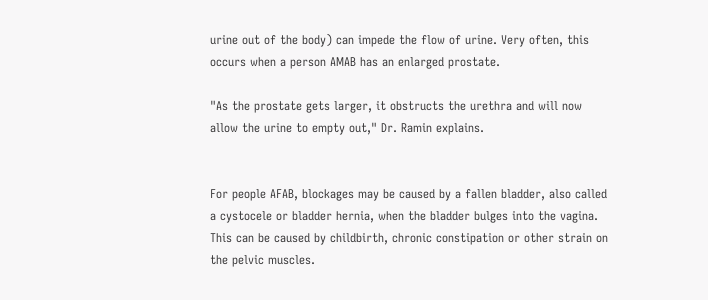urine out of the body) can impede the flow of urine. Very often, this occurs when a person AMAB has an enlarged prostate.

"As the prostate gets larger, it obstructs the urethra and will now allow the urine to empty out," Dr. Ramin explains.


For people AFAB, blockages may be caused by a fallen bladder, also called a cystocele or bladder hernia, when the bladder bulges into the vagina. This can be caused by childbirth, chronic constipation or other strain on the pelvic muscles.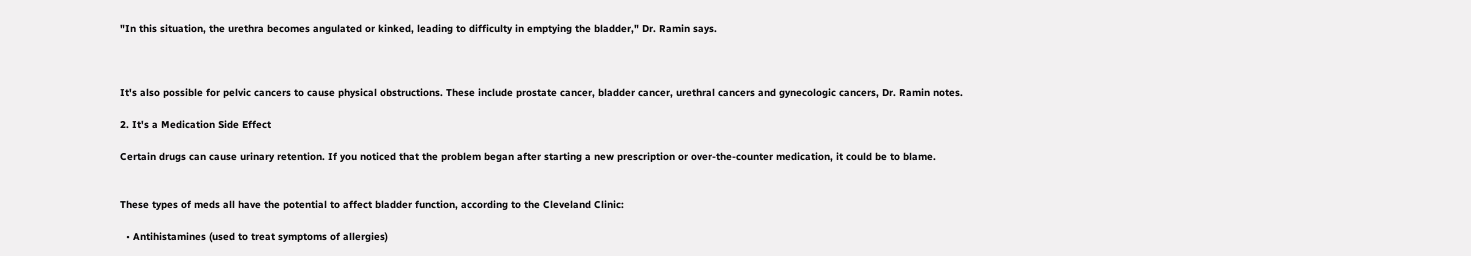"In this situation, the urethra becomes angulated or kinked, leading to difficulty in emptying the bladder," Dr. Ramin says.



It's also possible for pelvic cancers to cause physical obstructions. These include prostate cancer, bladder cancer, urethral cancers and gynecologic cancers, Dr. Ramin notes.

2. It's a Medication Side Effect

Certain drugs can cause urinary retention. If you noticed that the problem began after starting a new prescription or over-the-counter medication, it could be to blame.


These types of meds all have the potential to affect bladder function, according to the Cleveland Clinic:

  • Antihistamines (used to treat symptoms of allergies)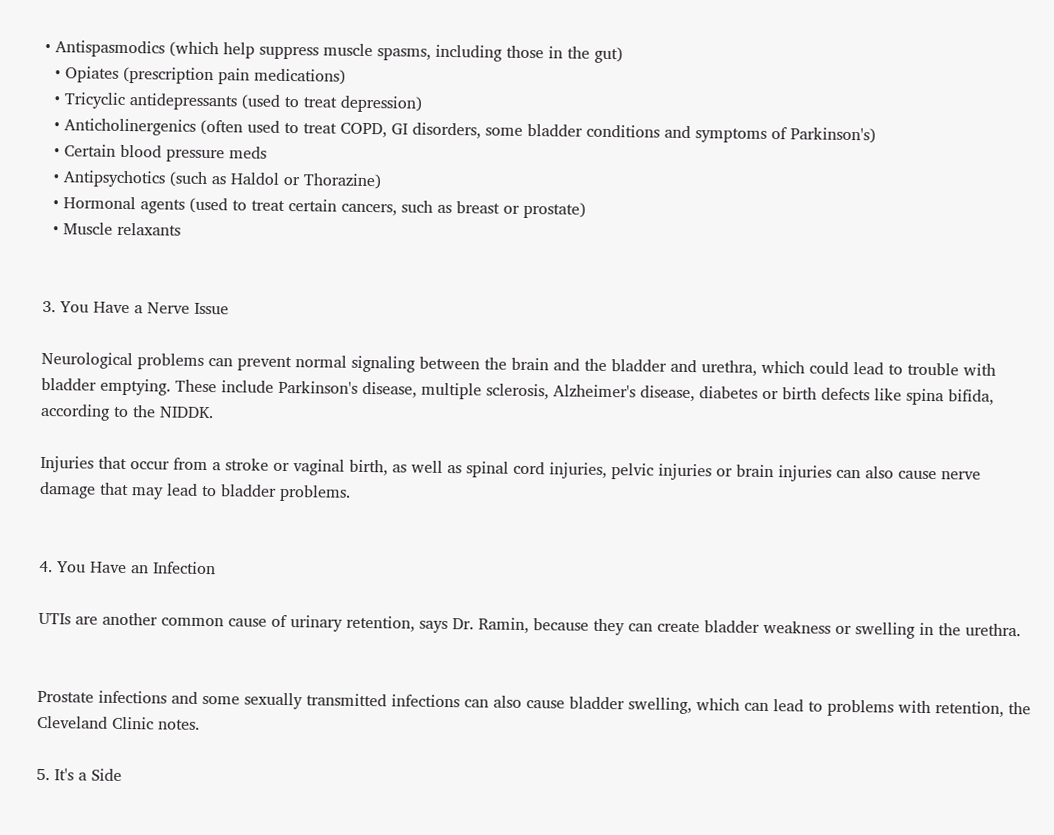• Antispasmodics (which help suppress muscle spasms, including those in the gut)
  • Opiates (prescription pain medications)
  • Tricyclic antidepressants (used to treat depression)
  • Anticholinergenics (often used to treat COPD, GI disorders, some bladder conditions and symptoms of Parkinson's)
  • Certain blood pressure meds
  • Antipsychotics (such as Haldol or Thorazine)
  • Hormonal agents (used to treat certain cancers, such as breast or prostate)
  • Muscle relaxants


3. You Have a Nerve Issue

Neurological problems can prevent normal signaling between the brain and the bladder and urethra, which could lead to trouble with bladder emptying. These include Parkinson's disease, multiple sclerosis, Alzheimer's disease, diabetes or birth defects like spina bifida, according to the NIDDK.

Injuries that occur from a stroke or vaginal birth, as well as spinal cord injuries, pelvic injuries or brain injuries can also cause nerve damage that may lead to bladder problems.


4. You Have an Infection

UTIs are another common cause of urinary retention, says Dr. Ramin, because they can create bladder weakness or swelling in the urethra.


Prostate infections and some sexually transmitted infections can also cause bladder swelling, which can lead to problems with retention, the Cleveland Clinic notes.

5. It's a Side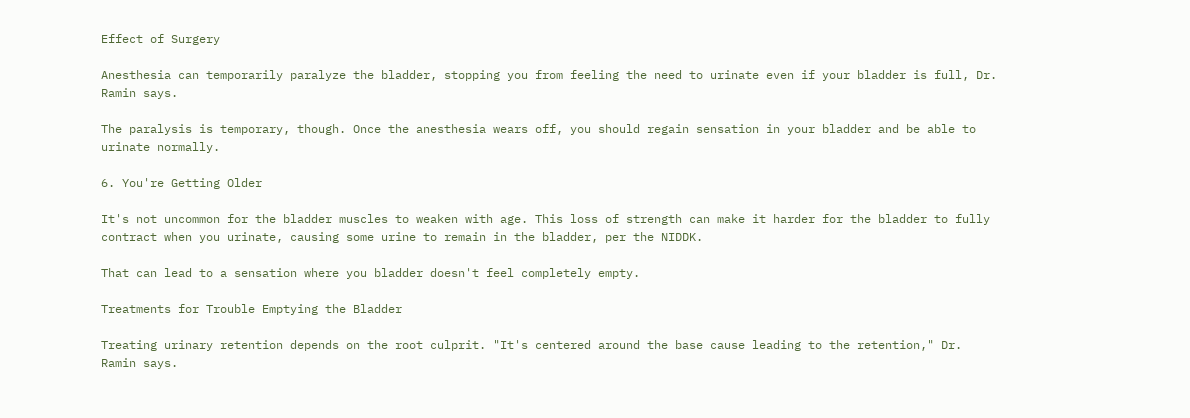Effect of Surgery

Anesthesia can temporarily paralyze the bladder, stopping you from feeling the need to urinate even if your bladder is full, Dr. Ramin says.

The paralysis is temporary, though. Once the anesthesia wears off, you should regain sensation in your bladder and be able to urinate normally.

6. You're Getting Older

It's not uncommon for the bladder muscles to weaken with age. This loss of strength can make it harder for the bladder to fully contract when you urinate, causing some urine to remain in the bladder, per the NIDDK.

That can lead to a sensation where you bladder doesn't feel completely empty.

Treatments for Trouble Emptying the Bladder

Treating urinary retention depends on the root culprit. "It's centered around the base cause leading to the retention," Dr. Ramin says.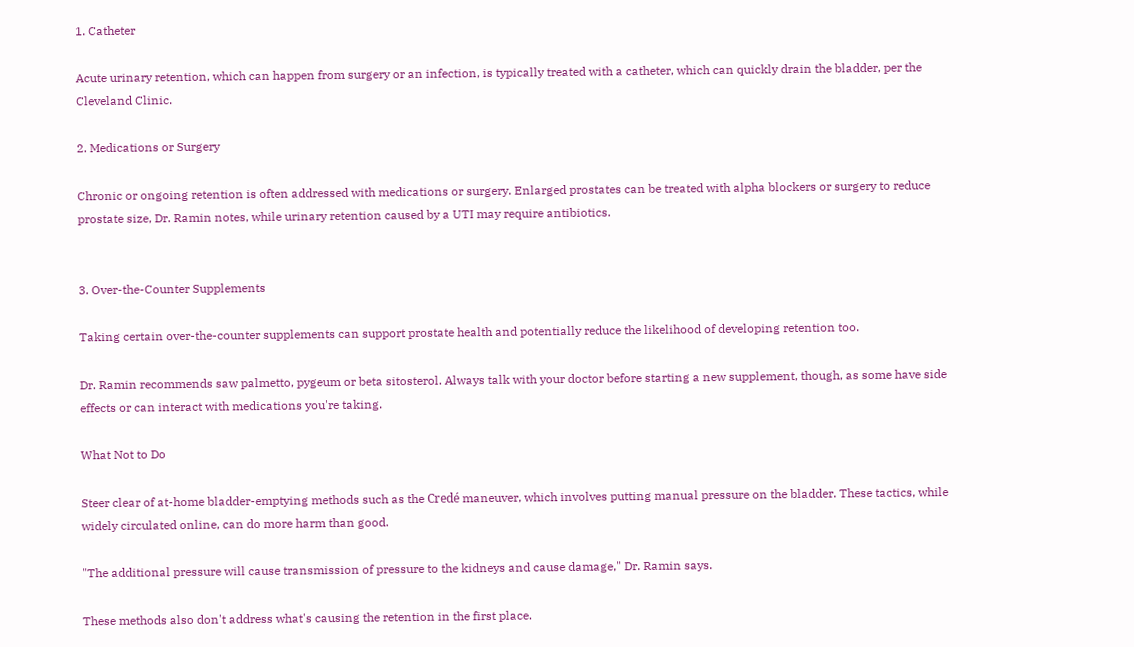1. Catheter

Acute urinary retention, which can happen from surgery or an infection, is typically treated with a catheter, which can quickly drain the bladder, per the Cleveland Clinic.

2. Medications or Surgery

Chronic or ongoing retention is often addressed with medications or surgery. Enlarged prostates can be treated with alpha blockers or surgery to reduce prostate size, Dr. Ramin notes, while urinary retention caused by a UTI may require antibiotics.


3. Over-the-Counter Supplements

Taking certain over-the-counter supplements can support prostate health and potentially reduce the likelihood of developing retention too.

Dr. Ramin recommends saw palmetto, pygeum or beta sitosterol. Always talk with your doctor before starting a new supplement, though, as some have side effects or can interact with medications you're taking.

What Not to Do

Steer clear of at-home bladder-emptying methods such as the Credé maneuver, which involves putting manual pressure on the bladder. These tactics, while widely circulated online, can do more harm than good.

"The additional pressure will cause transmission of pressure to the kidneys and cause damage," Dr. Ramin says.

These methods also don't address what's causing the retention in the first place.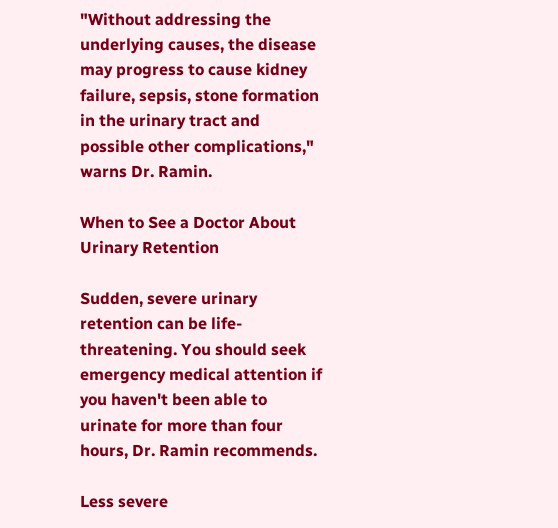"Without addressing the underlying causes, the disease may progress to cause kidney failure, sepsis, stone formation in the urinary tract and possible other complications," warns Dr. Ramin.

When to See a Doctor About Urinary Retention

Sudden, severe urinary retention can be life-threatening. You should seek emergency medical attention if you haven't been able to urinate for more than four hours, Dr. Ramin recommends.

Less severe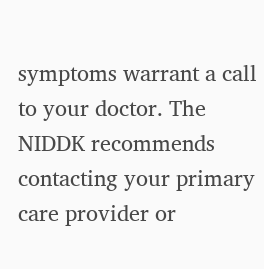symptoms warrant a call to your doctor. The NIDDK recommends contacting your primary care provider or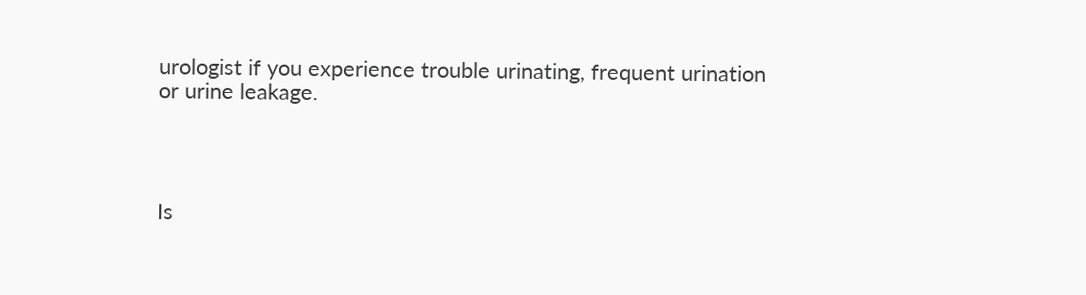urologist if you experience trouble urinating, frequent urination or urine leakage.




Is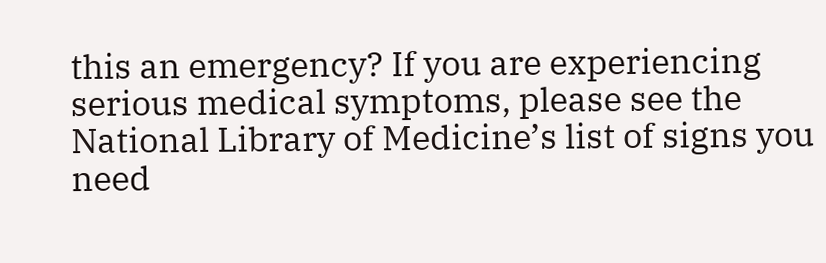this an emergency? If you are experiencing serious medical symptoms, please see the National Library of Medicine’s list of signs you need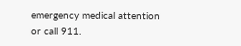emergency medical attention or call 911.